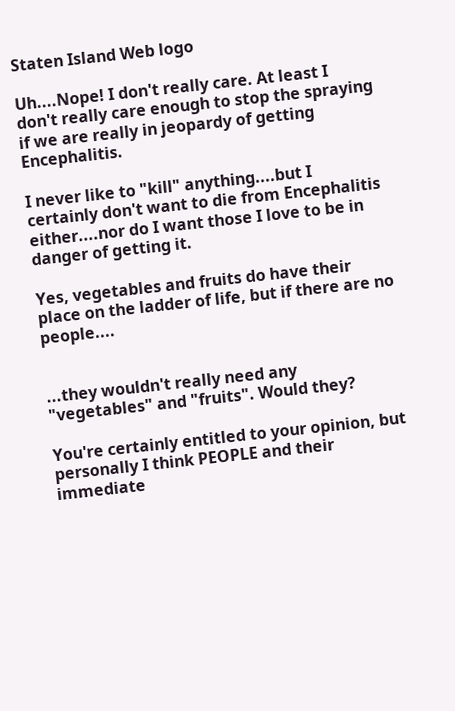Staten Island Web logo

Uh....Nope! I don't really care. At least I don't really care enough to stop the spraying if we are really in jeopardy of getting Encephalitis.

I never like to "kill" anything....but I certainly don't want to die from Encephalitis either....nor do I want those I love to be in danger of getting it.

Yes, vegetables and fruits do have their place on the ladder of life, but if there are no people....


...they wouldn't really need any "vegetables" and "fruits". Would they?

You're certainly entitled to your opinion, but personally I think PEOPLE and their immediate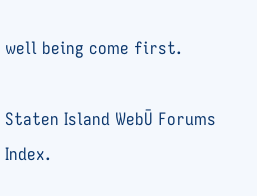well being come first.

Staten Island WebŪ Forums Index.